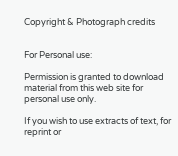Copyright & Photograph credits


For Personal use:

Permission is granted to download material from this web site for personal use only.

If you wish to use extracts of text, for reprint or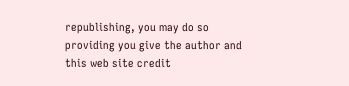republishing, you may do so providing you give the author and this web site credit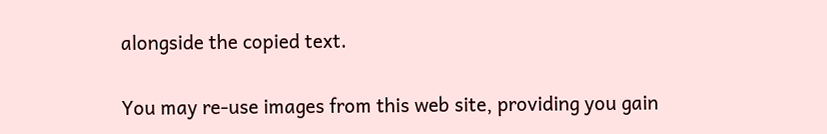alongside the copied text.

You may re-use images from this web site, providing you gain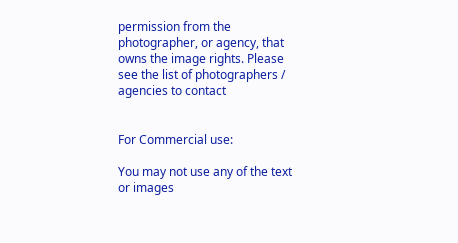permission from the photographer, or agency, that owns the image rights. Please see the list of photographers / agencies to contact


For Commercial use:

You may not use any of the text or images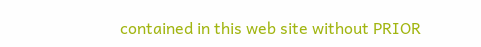contained in this web site without PRIOR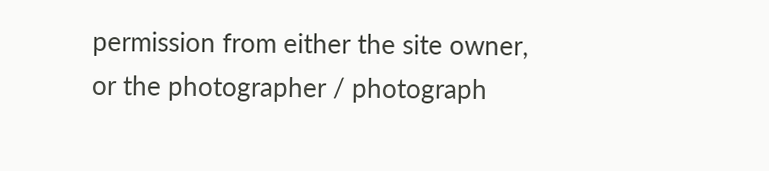permission from either the site owner, or the photographer / photograph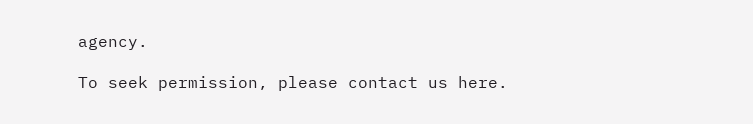agency.

To seek permission, please contact us here.